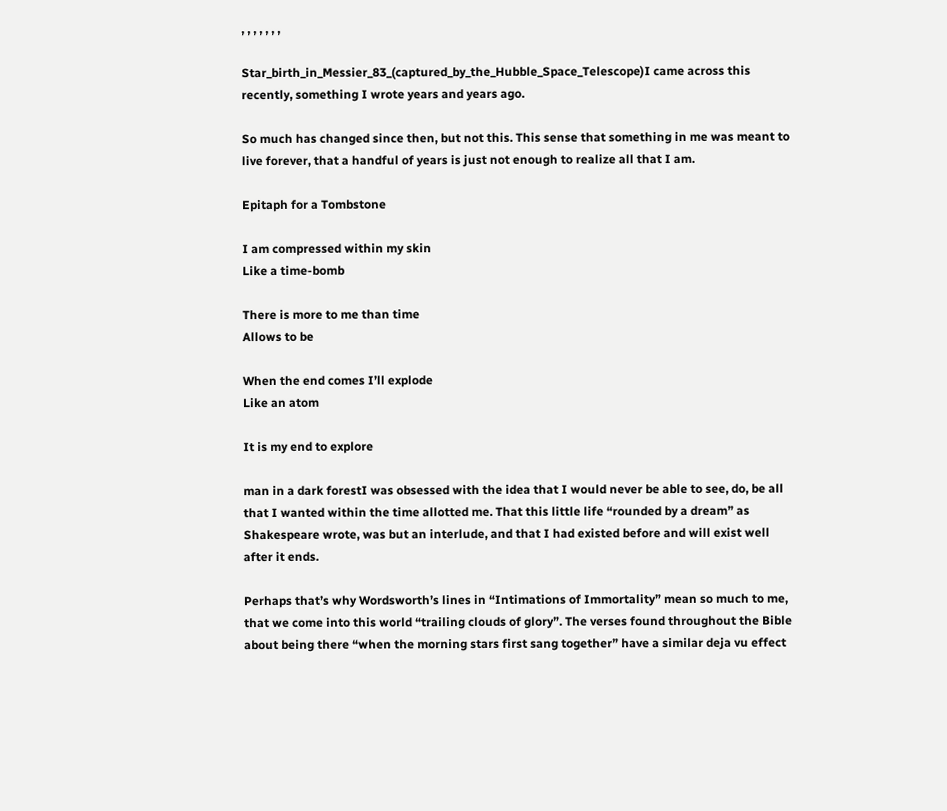, , , , , , ,

Star_birth_in_Messier_83_(captured_by_the_Hubble_Space_Telescope)I came across this recently, something I wrote years and years ago.

So much has changed since then, but not this. This sense that something in me was meant to live forever, that a handful of years is just not enough to realize all that I am.

Epitaph for a Tombstone

I am compressed within my skin
Like a time-bomb

There is more to me than time
Allows to be

When the end comes I’ll explode
Like an atom

It is my end to explore

man in a dark forestI was obsessed with the idea that I would never be able to see, do, be all that I wanted within the time allotted me. That this little life “rounded by a dream” as Shakespeare wrote, was but an interlude, and that I had existed before and will exist well after it ends.

Perhaps that’s why Wordsworth’s lines in “Intimations of Immortality” mean so much to me, that we come into this world “trailing clouds of glory”. The verses found throughout the Bible about being there “when the morning stars first sang together” have a similar deja vu effect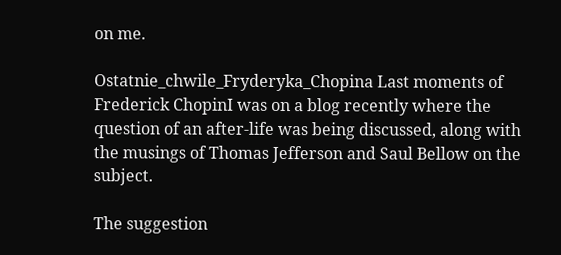on me.

Ostatnie_chwile_Fryderyka_Chopina Last moments of Frederick ChopinI was on a blog recently where the question of an after-life was being discussed, along with the musings of Thomas Jefferson and Saul Bellow on the subject.

The suggestion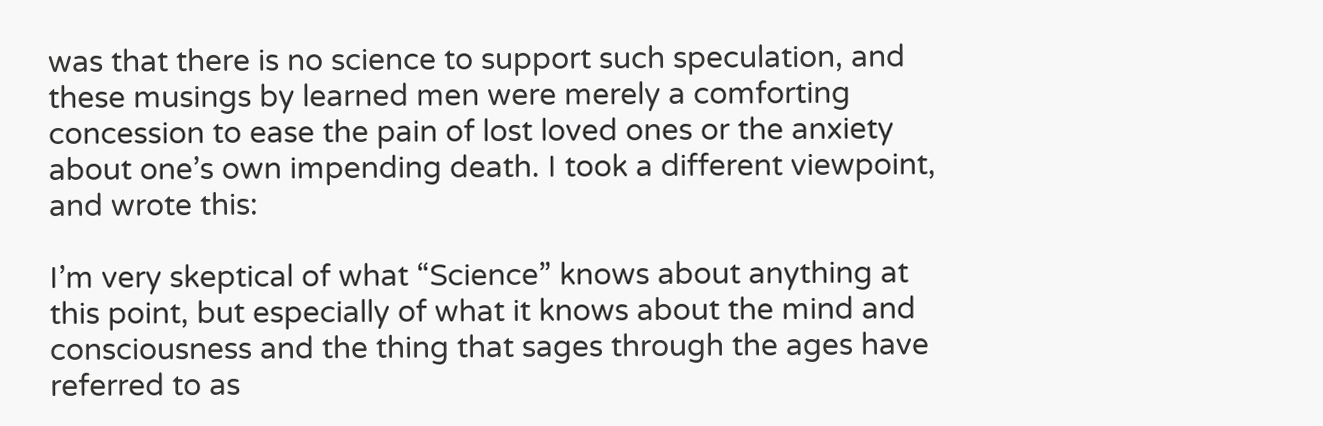was that there is no science to support such speculation, and these musings by learned men were merely a comforting concession to ease the pain of lost loved ones or the anxiety about one’s own impending death. I took a different viewpoint, and wrote this:

I’m very skeptical of what “Science” knows about anything at this point, but especially of what it knows about the mind and consciousness and the thing that sages through the ages have referred to as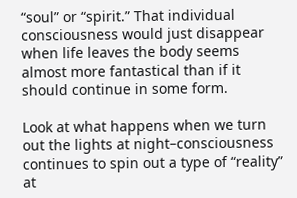“soul” or “spirit.” That individual consciousness would just disappear when life leaves the body seems almost more fantastical than if it should continue in some form.

Look at what happens when we turn out the lights at night–consciousness continues to spin out a type of “reality” at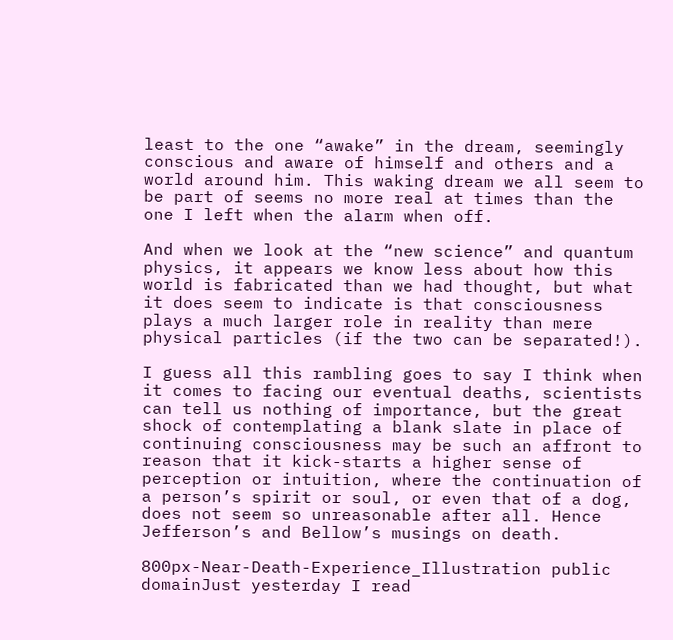least to the one “awake” in the dream, seemingly conscious and aware of himself and others and a world around him. This waking dream we all seem to be part of seems no more real at times than the one I left when the alarm when off.

And when we look at the “new science” and quantum physics, it appears we know less about how this world is fabricated than we had thought, but what it does seem to indicate is that consciousness plays a much larger role in reality than mere physical particles (if the two can be separated!).

I guess all this rambling goes to say I think when it comes to facing our eventual deaths, scientists can tell us nothing of importance, but the great shock of contemplating a blank slate in place of continuing consciousness may be such an affront to reason that it kick-starts a higher sense of perception or intuition, where the continuation of a person’s spirit or soul, or even that of a dog, does not seem so unreasonable after all. Hence Jefferson’s and Bellow’s musings on death.

800px-Near-Death-Experience_Illustration public domainJust yesterday I read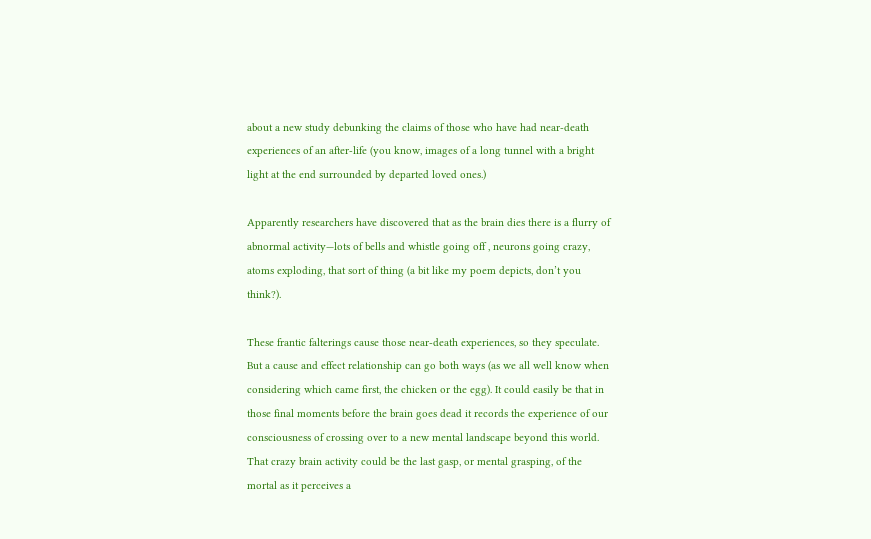about a new study debunking the claims of those who have had near-death experiences of an after-life (you know, images of a long tunnel with a bright light at the end surrounded by departed loved ones.)

Apparently researchers have discovered that as the brain dies there is a flurry of abnormal activity—lots of bells and whistle going off , neurons going crazy, atoms exploding, that sort of thing (a bit like my poem depicts, don’t you think?).

These frantic falterings cause those near-death experiences, so they speculate. But a cause and effect relationship can go both ways (as we all well know when considering which came first, the chicken or the egg). It could easily be that in those final moments before the brain goes dead it records the experience of our consciousness of crossing over to a new mental landscape beyond this world. That crazy brain activity could be the last gasp, or mental grasping, of the mortal as it perceives a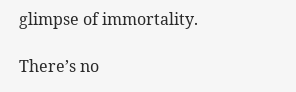glimpse of immortality.

There’s no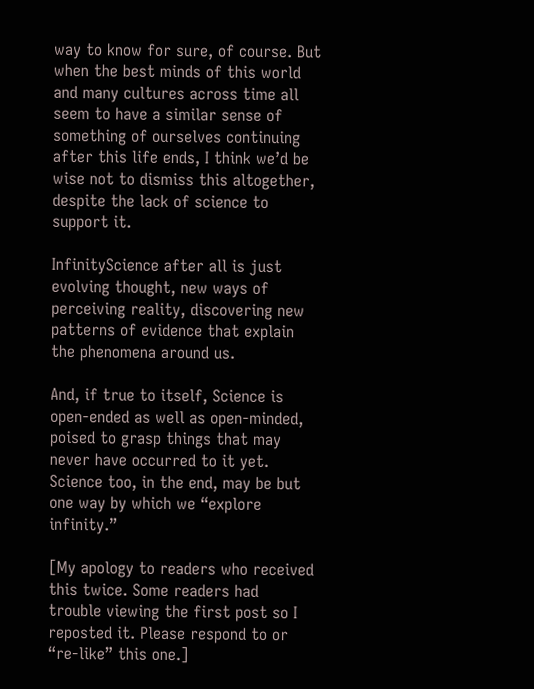way to know for sure, of course. But when the best minds of this world and many cultures across time all seem to have a similar sense of something of ourselves continuing after this life ends, I think we’d be wise not to dismiss this altogether, despite the lack of science to support it.

InfinityScience after all is just evolving thought, new ways of perceiving reality, discovering new patterns of evidence that explain the phenomena around us.

And, if true to itself, Science is open-ended as well as open-minded, poised to grasp things that may never have occurred to it yet. Science too, in the end, may be but one way by which we “explore infinity.”

[My apology to readers who received this twice. Some readers had trouble viewing the first post so I reposted it. Please respond to or “re-like” this one.]